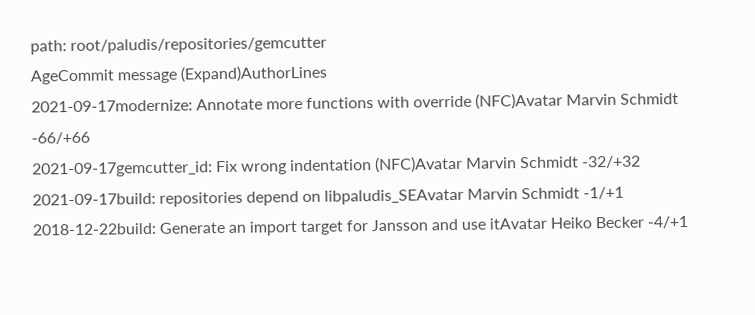path: root/paludis/repositories/gemcutter
AgeCommit message (Expand)AuthorLines
2021-09-17modernize: Annotate more functions with override (NFC)Avatar Marvin Schmidt -66/+66
2021-09-17gemcutter_id: Fix wrong indentation (NFC)Avatar Marvin Schmidt -32/+32
2021-09-17build: repositories depend on libpaludis_SEAvatar Marvin Schmidt -1/+1
2018-12-22build: Generate an import target for Jansson and use itAvatar Heiko Becker -4/+1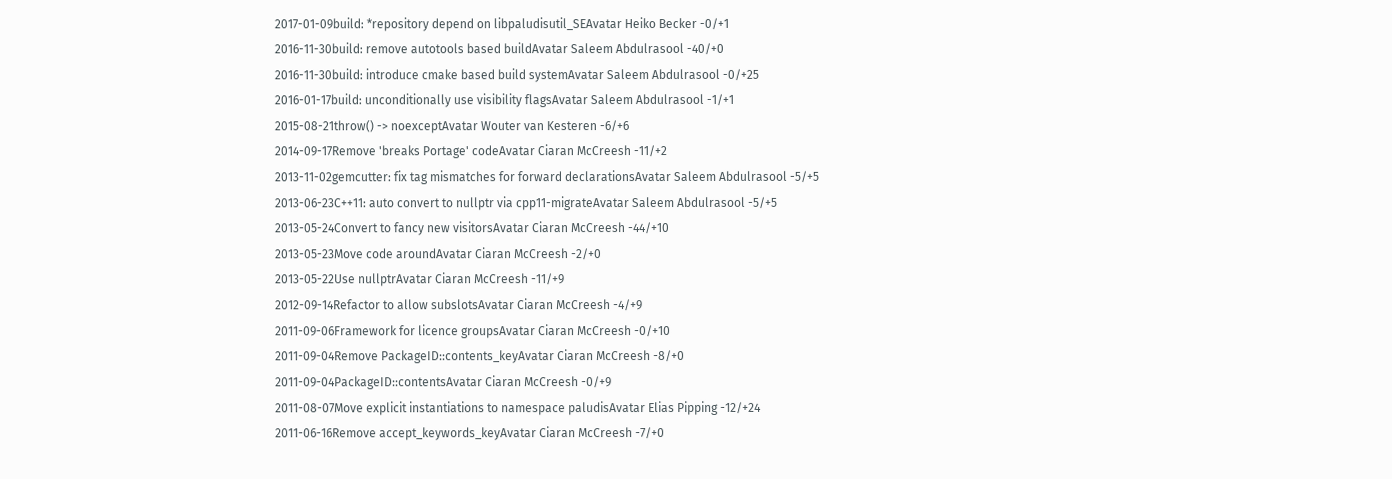2017-01-09build: *repository depend on libpaludisutil_SEAvatar Heiko Becker -0/+1
2016-11-30build: remove autotools based buildAvatar Saleem Abdulrasool -40/+0
2016-11-30build: introduce cmake based build systemAvatar Saleem Abdulrasool -0/+25
2016-01-17build: unconditionally use visibility flagsAvatar Saleem Abdulrasool -1/+1
2015-08-21throw() -> noexceptAvatar Wouter van Kesteren -6/+6
2014-09-17Remove 'breaks Portage' codeAvatar Ciaran McCreesh -11/+2
2013-11-02gemcutter: fix tag mismatches for forward declarationsAvatar Saleem Abdulrasool -5/+5
2013-06-23C++11: auto convert to nullptr via cpp11-migrateAvatar Saleem Abdulrasool -5/+5
2013-05-24Convert to fancy new visitorsAvatar Ciaran McCreesh -44/+10
2013-05-23Move code aroundAvatar Ciaran McCreesh -2/+0
2013-05-22Use nullptrAvatar Ciaran McCreesh -11/+9
2012-09-14Refactor to allow subslotsAvatar Ciaran McCreesh -4/+9
2011-09-06Framework for licence groupsAvatar Ciaran McCreesh -0/+10
2011-09-04Remove PackageID::contents_keyAvatar Ciaran McCreesh -8/+0
2011-09-04PackageID::contentsAvatar Ciaran McCreesh -0/+9
2011-08-07Move explicit instantiations to namespace paludisAvatar Elias Pipping -12/+24
2011-06-16Remove accept_keywords_keyAvatar Ciaran McCreesh -7/+0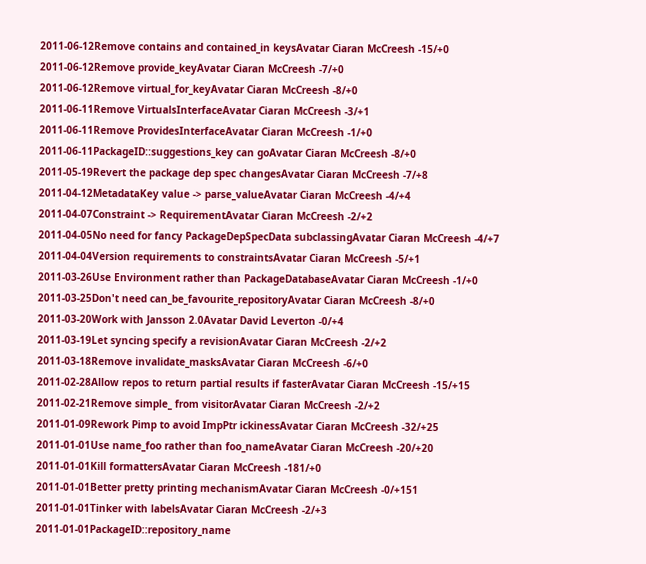2011-06-12Remove contains and contained_in keysAvatar Ciaran McCreesh -15/+0
2011-06-12Remove provide_keyAvatar Ciaran McCreesh -7/+0
2011-06-12Remove virtual_for_keyAvatar Ciaran McCreesh -8/+0
2011-06-11Remove VirtualsInterfaceAvatar Ciaran McCreesh -3/+1
2011-06-11Remove ProvidesInterfaceAvatar Ciaran McCreesh -1/+0
2011-06-11PackageID::suggestions_key can goAvatar Ciaran McCreesh -8/+0
2011-05-19Revert the package dep spec changesAvatar Ciaran McCreesh -7/+8
2011-04-12MetadataKey value -> parse_valueAvatar Ciaran McCreesh -4/+4
2011-04-07Constraint -> RequirementAvatar Ciaran McCreesh -2/+2
2011-04-05No need for fancy PackageDepSpecData subclassingAvatar Ciaran McCreesh -4/+7
2011-04-04Version requirements to constraintsAvatar Ciaran McCreesh -5/+1
2011-03-26Use Environment rather than PackageDatabaseAvatar Ciaran McCreesh -1/+0
2011-03-25Don't need can_be_favourite_repositoryAvatar Ciaran McCreesh -8/+0
2011-03-20Work with Jansson 2.0Avatar David Leverton -0/+4
2011-03-19Let syncing specify a revisionAvatar Ciaran McCreesh -2/+2
2011-03-18Remove invalidate_masksAvatar Ciaran McCreesh -6/+0
2011-02-28Allow repos to return partial results if fasterAvatar Ciaran McCreesh -15/+15
2011-02-21Remove simple_ from visitorAvatar Ciaran McCreesh -2/+2
2011-01-09Rework Pimp to avoid ImpPtr ickinessAvatar Ciaran McCreesh -32/+25
2011-01-01Use name_foo rather than foo_nameAvatar Ciaran McCreesh -20/+20
2011-01-01Kill formattersAvatar Ciaran McCreesh -181/+0
2011-01-01Better pretty printing mechanismAvatar Ciaran McCreesh -0/+151
2011-01-01Tinker with labelsAvatar Ciaran McCreesh -2/+3
2011-01-01PackageID::repository_name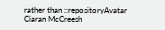rather than ::repositoryAvatar Ciaran McCreesh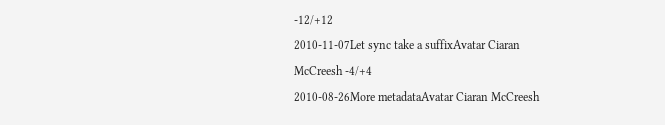-12/+12
2010-11-07Let sync take a suffixAvatar Ciaran McCreesh -4/+4
2010-08-26More metadataAvatar Ciaran McCreesh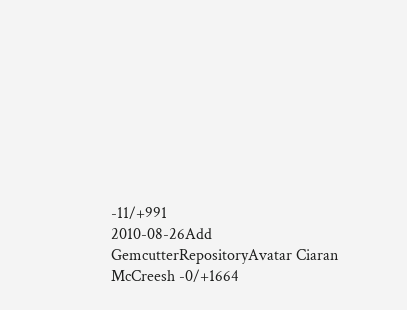-11/+991
2010-08-26Add GemcutterRepositoryAvatar Ciaran McCreesh -0/+1664